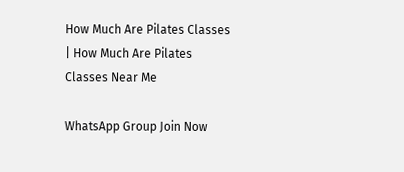How Much Are Pilates Classes | How Much Are Pilates Classes Near Me

WhatsApp Group Join Now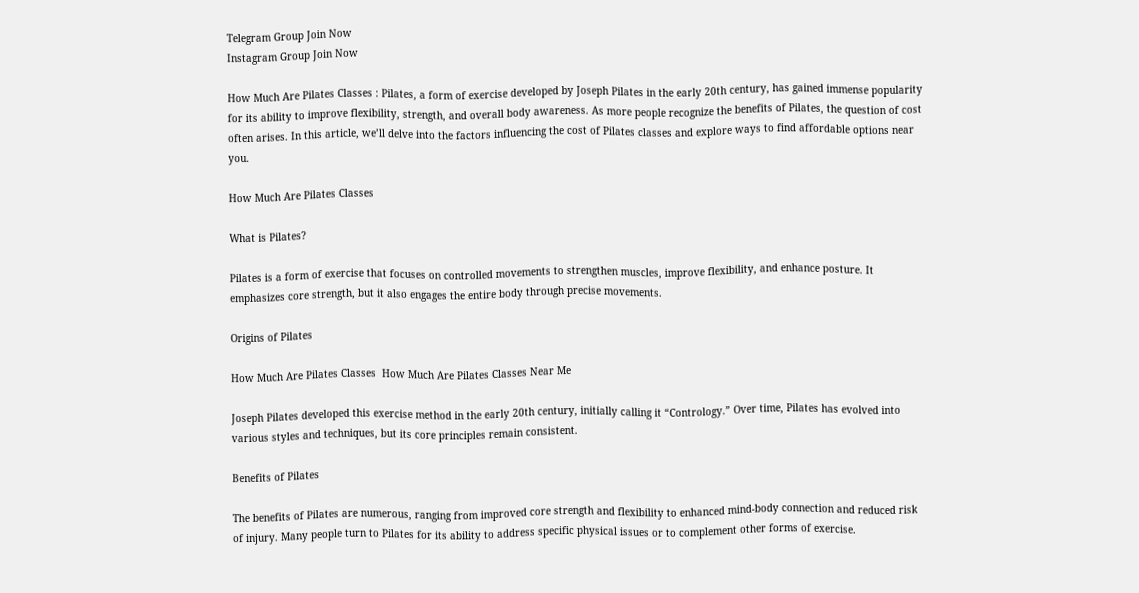Telegram Group Join Now
Instagram Group Join Now

How Much Are Pilates Classes : Pilates, a form of exercise developed by Joseph Pilates in the early 20th century, has gained immense popularity for its ability to improve flexibility, strength, and overall body awareness. As more people recognize the benefits of Pilates, the question of cost often arises. In this article, we’ll delve into the factors influencing the cost of Pilates classes and explore ways to find affordable options near you.

How Much Are Pilates Classes

What is Pilates?

Pilates is a form of exercise that focuses on controlled movements to strengthen muscles, improve flexibility, and enhance posture. It emphasizes core strength, but it also engages the entire body through precise movements.

Origins of Pilates

How Much Are Pilates Classes  How Much Are Pilates Classes Near Me

Joseph Pilates developed this exercise method in the early 20th century, initially calling it “Contrology.” Over time, Pilates has evolved into various styles and techniques, but its core principles remain consistent.

Benefits of Pilates

The benefits of Pilates are numerous, ranging from improved core strength and flexibility to enhanced mind-body connection and reduced risk of injury. Many people turn to Pilates for its ability to address specific physical issues or to complement other forms of exercise.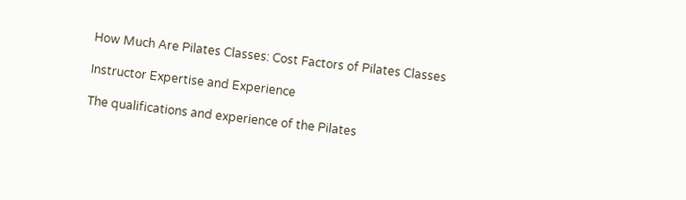How Much Are Pilates Classes: Cost Factors of Pilates Classes

Instructor Expertise and Experience

The qualifications and experience of the Pilates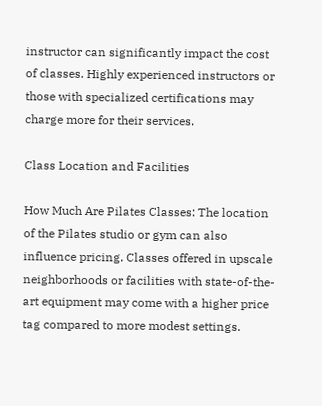instructor can significantly impact the cost of classes. Highly experienced instructors or those with specialized certifications may charge more for their services.

Class Location and Facilities

How Much Are Pilates Classes: The location of the Pilates studio or gym can also influence pricing. Classes offered in upscale neighborhoods or facilities with state-of-the-art equipment may come with a higher price tag compared to more modest settings.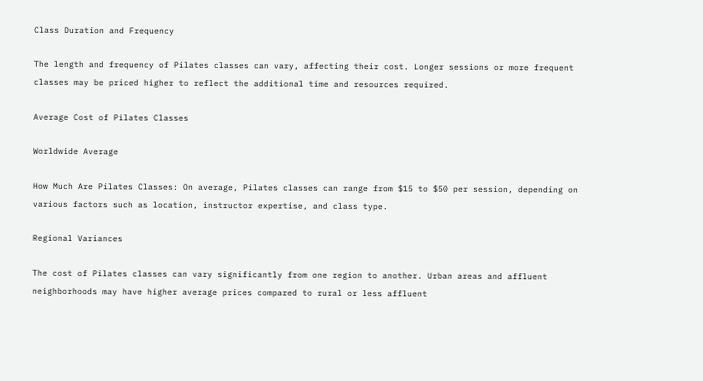Class Duration and Frequency

The length and frequency of Pilates classes can vary, affecting their cost. Longer sessions or more frequent classes may be priced higher to reflect the additional time and resources required.

Average Cost of Pilates Classes

Worldwide Average

How Much Are Pilates Classes: On average, Pilates classes can range from $15 to $50 per session, depending on various factors such as location, instructor expertise, and class type.

Regional Variances

The cost of Pilates classes can vary significantly from one region to another. Urban areas and affluent neighborhoods may have higher average prices compared to rural or less affluent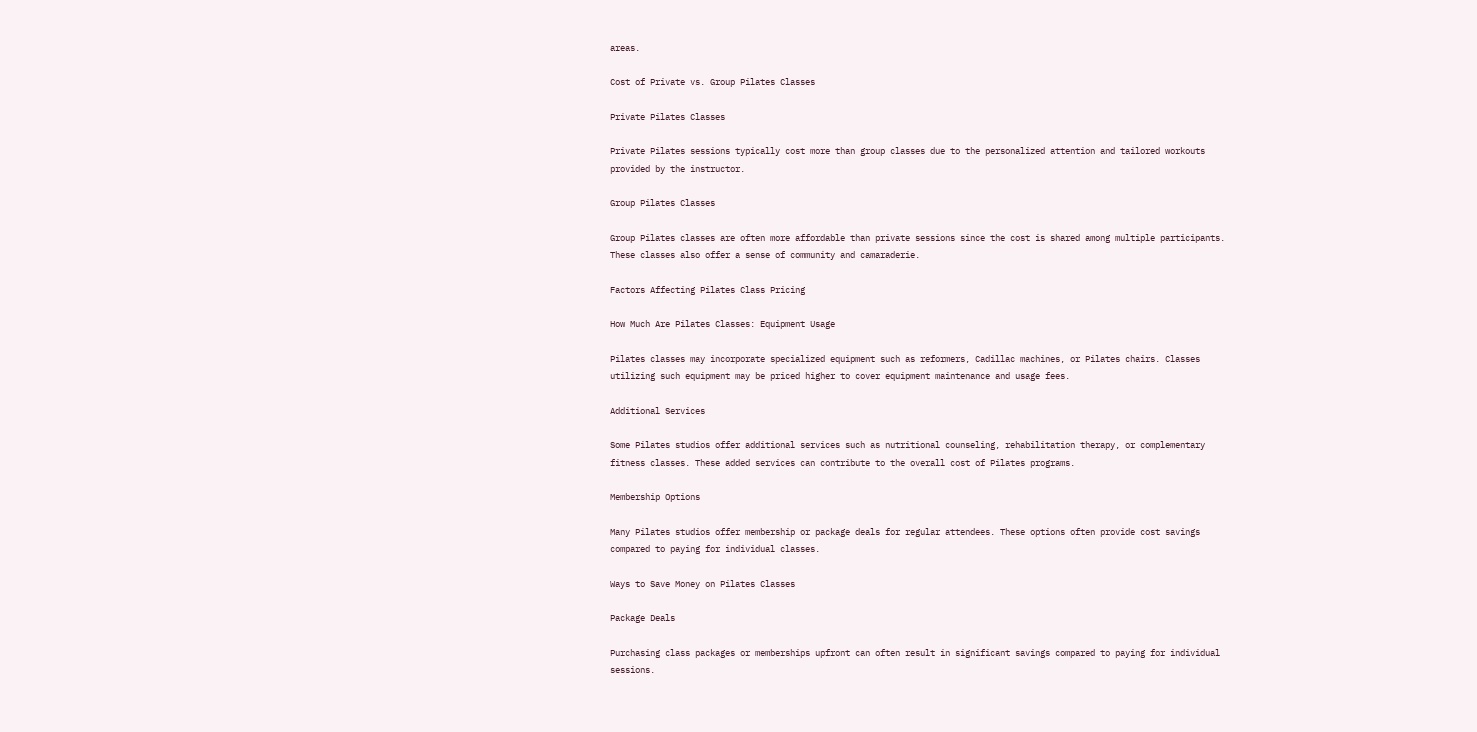areas.

Cost of Private vs. Group Pilates Classes

Private Pilates Classes

Private Pilates sessions typically cost more than group classes due to the personalized attention and tailored workouts provided by the instructor.

Group Pilates Classes

Group Pilates classes are often more affordable than private sessions since the cost is shared among multiple participants. These classes also offer a sense of community and camaraderie.

Factors Affecting Pilates Class Pricing

How Much Are Pilates Classes: Equipment Usage

Pilates classes may incorporate specialized equipment such as reformers, Cadillac machines, or Pilates chairs. Classes utilizing such equipment may be priced higher to cover equipment maintenance and usage fees.

Additional Services

Some Pilates studios offer additional services such as nutritional counseling, rehabilitation therapy, or complementary fitness classes. These added services can contribute to the overall cost of Pilates programs.

Membership Options

Many Pilates studios offer membership or package deals for regular attendees. These options often provide cost savings compared to paying for individual classes.

Ways to Save Money on Pilates Classes

Package Deals

Purchasing class packages or memberships upfront can often result in significant savings compared to paying for individual sessions.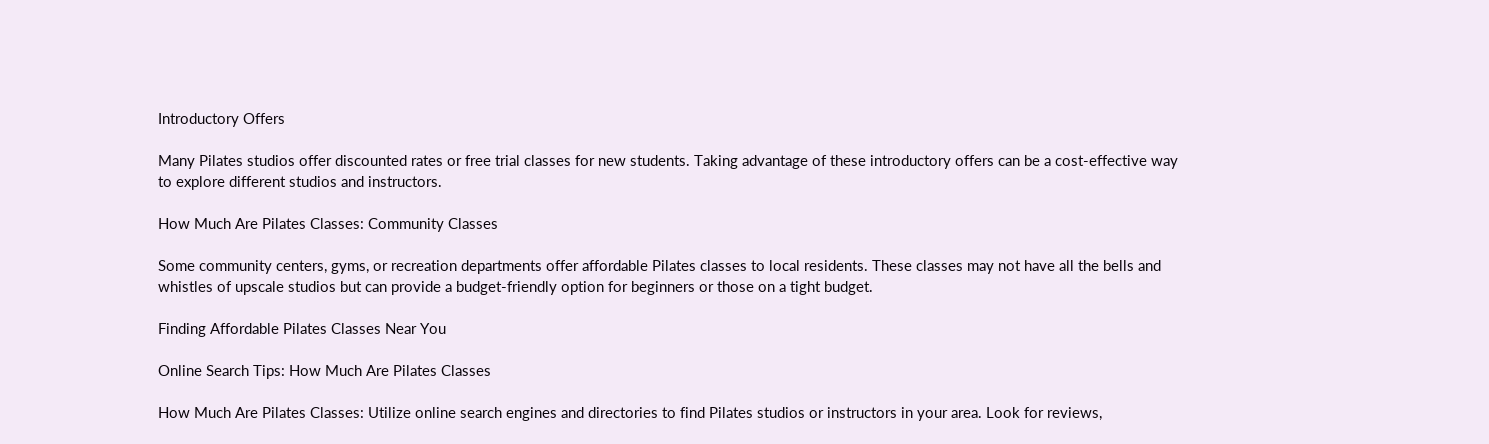Introductory Offers

Many Pilates studios offer discounted rates or free trial classes for new students. Taking advantage of these introductory offers can be a cost-effective way to explore different studios and instructors.

How Much Are Pilates Classes: Community Classes

Some community centers, gyms, or recreation departments offer affordable Pilates classes to local residents. These classes may not have all the bells and whistles of upscale studios but can provide a budget-friendly option for beginners or those on a tight budget.

Finding Affordable Pilates Classes Near You

Online Search Tips: How Much Are Pilates Classes

How Much Are Pilates Classes: Utilize online search engines and directories to find Pilates studios or instructors in your area. Look for reviews,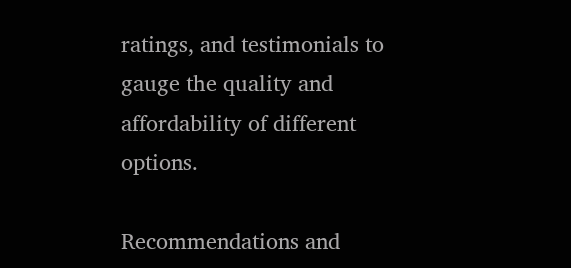ratings, and testimonials to gauge the quality and affordability of different options.

Recommendations and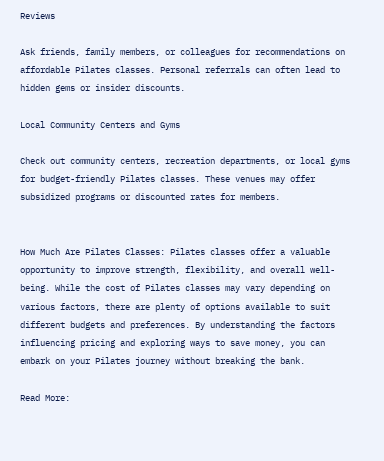Reviews

Ask friends, family members, or colleagues for recommendations on affordable Pilates classes. Personal referrals can often lead to hidden gems or insider discounts.

Local Community Centers and Gyms

Check out community centers, recreation departments, or local gyms for budget-friendly Pilates classes. These venues may offer subsidized programs or discounted rates for members.


How Much Are Pilates Classes: Pilates classes offer a valuable opportunity to improve strength, flexibility, and overall well-being. While the cost of Pilates classes may vary depending on various factors, there are plenty of options available to suit different budgets and preferences. By understanding the factors influencing pricing and exploring ways to save money, you can embark on your Pilates journey without breaking the bank.

Read More: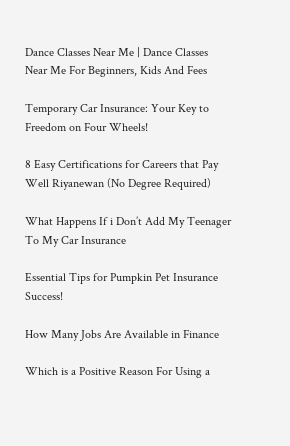Dance Classes Near Me | Dance Classes Near Me For Beginners, Kids And Fees

Temporary Car Insurance: Your Key to Freedom on Four Wheels!

8 Easy Certifications for Careers that Pay Well Riyanewan (No Degree Required)

What Happens If i Don’t Add My Teenager To My Car Insurance

Essential Tips for Pumpkin Pet Insurance Success!

How Many Jobs Are Available in Finance

Which is a Positive Reason For Using a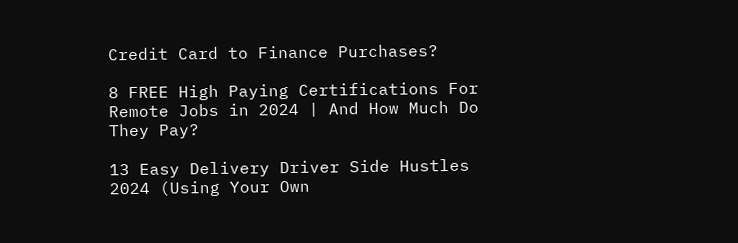Credit Card to Finance Purchases?

8 FREE High Paying Certifications For Remote Jobs in 2024 | And How Much Do They Pay?

13 Easy Delivery Driver Side Hustles 2024 (Using Your Own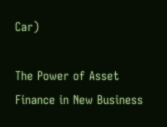Car)

The Power of Asset Finance in New Business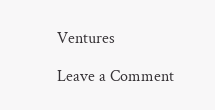Ventures

Leave a Comment